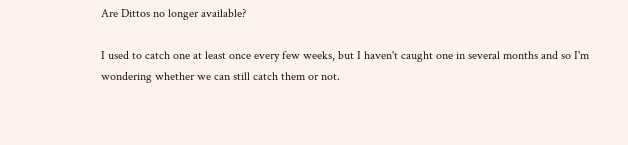Are Dittos no longer available?

I used to catch one at least once every few weeks, but I haven't caught one in several months and so I'm wondering whether we can still catch them or not.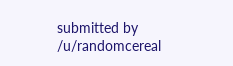submitted by /u/randomcereal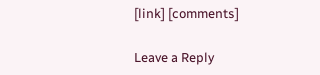[link] [comments]

Leave a Reply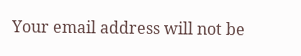Your email address will not be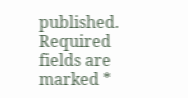published. Required fields are marked *